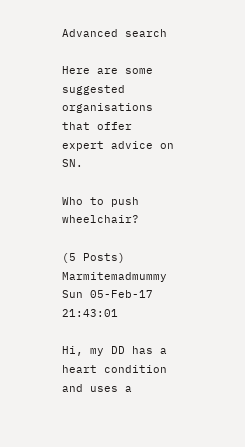Advanced search

Here are some suggested organisations that offer expert advice on SN.

Who to push wheelchair?

(5 Posts)
Marmitemadmummy Sun 05-Feb-17 21:43:01

Hi, my DD has a heart condition and uses a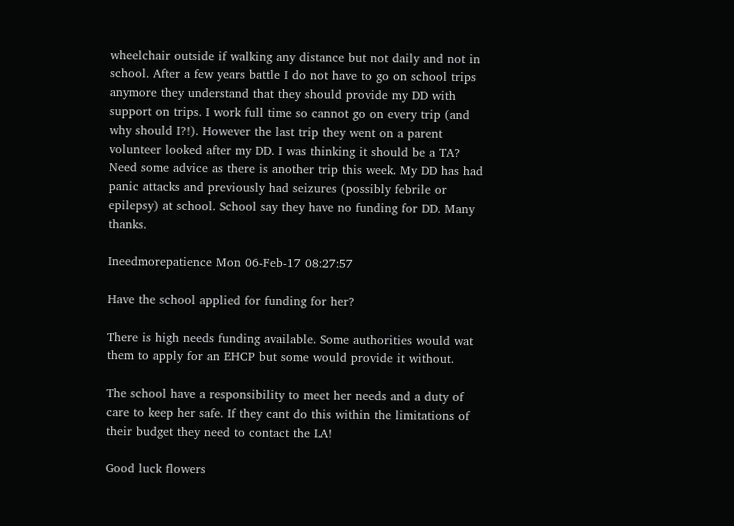wheelchair outside if walking any distance but not daily and not in school. After a few years battle I do not have to go on school trips anymore they understand that they should provide my DD with support on trips. I work full time so cannot go on every trip (and why should I?!). However the last trip they went on a parent volunteer looked after my DD. I was thinking it should be a TA? Need some advice as there is another trip this week. My DD has had panic attacks and previously had seizures (possibly febrile or epilepsy) at school. School say they have no funding for DD. Many thanks.

Ineedmorepatience Mon 06-Feb-17 08:27:57

Have the school applied for funding for her?

There is high needs funding available. Some authorities would wat them to apply for an EHCP but some would provide it without.

The school have a responsibility to meet her needs and a duty of care to keep her safe. If they cant do this within the limitations of their budget they need to contact the LA!

Good luck flowers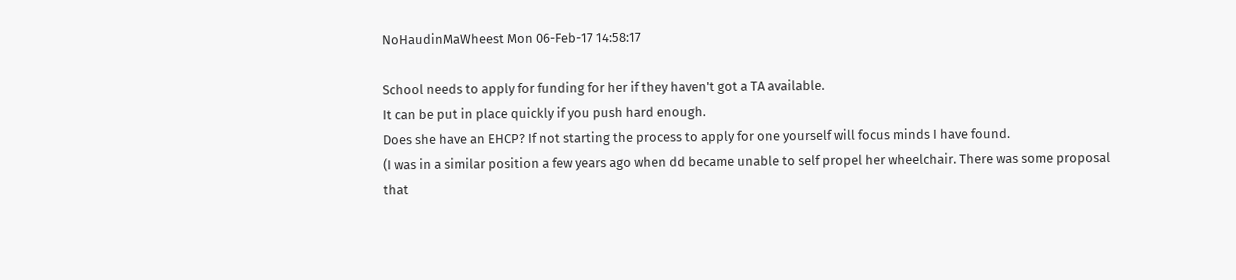NoHaudinMaWheest Mon 06-Feb-17 14:58:17

School needs to apply for funding for her if they haven't got a TA available.
It can be put in place quickly if you push hard enough.
Does she have an EHCP? If not starting the process to apply for one yourself will focus minds I have found.
(I was in a similar position a few years ago when dd became unable to self propel her wheelchair. There was some proposal that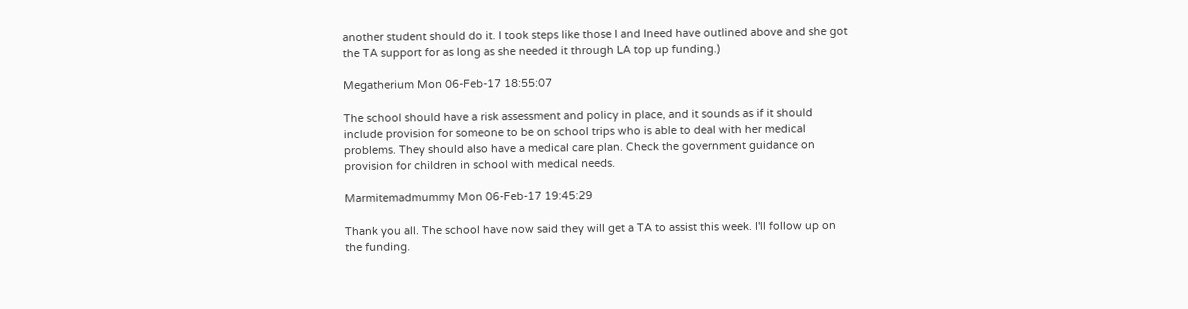another student should do it. I took steps like those I and Ineed have outlined above and she got the TA support for as long as she needed it through LA top up funding.)

Megatherium Mon 06-Feb-17 18:55:07

The school should have a risk assessment and policy in place, and it sounds as if it should include provision for someone to be on school trips who is able to deal with her medical problems. They should also have a medical care plan. Check the government guidance on provision for children in school with medical needs.

Marmitemadmummy Mon 06-Feb-17 19:45:29

Thank you all. The school have now said they will get a TA to assist this week. I'll follow up on the funding.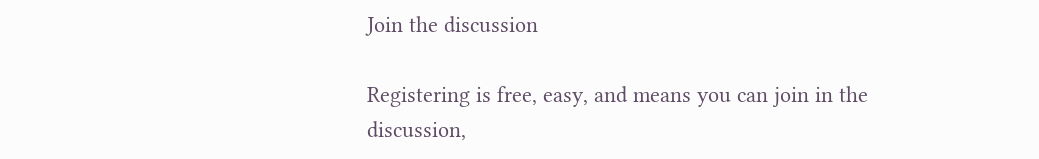Join the discussion

Registering is free, easy, and means you can join in the discussion,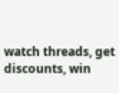watch threads, get discounts, win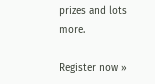prizes and lots more.

Register now »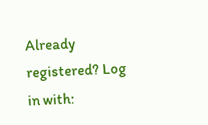Already registered? Log in with: